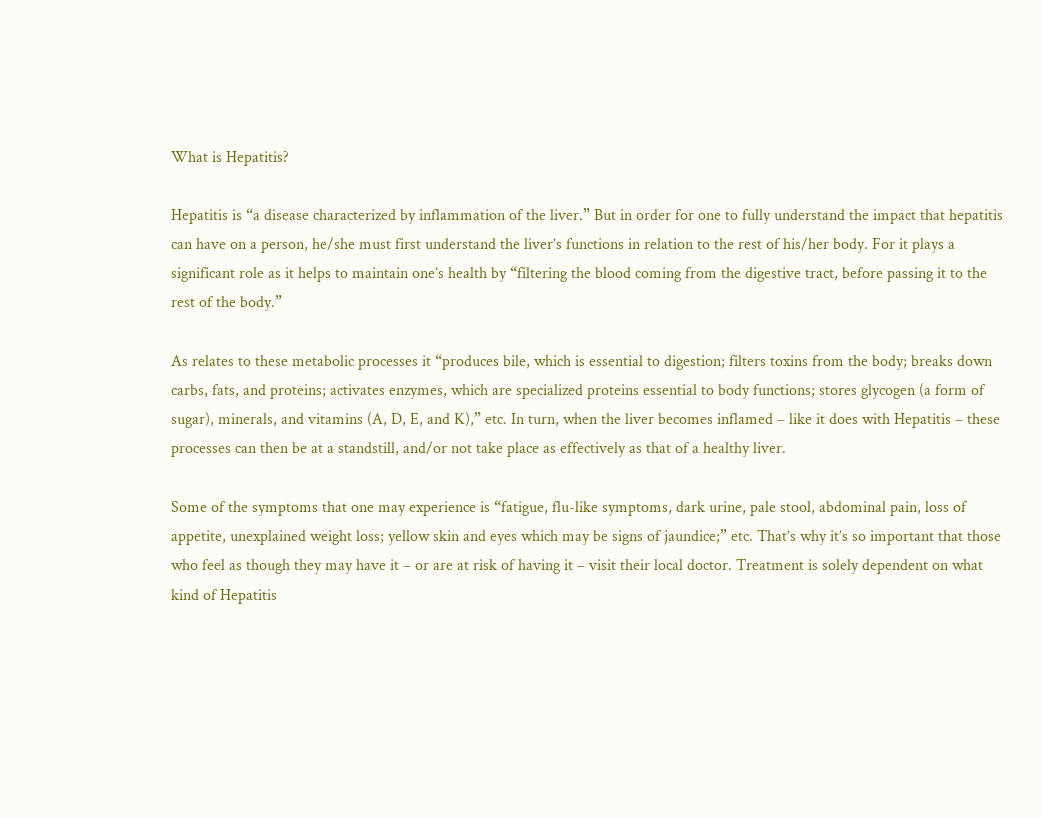What is Hepatitis?

Hepatitis is “a disease characterized by inflammation of the liver.” But in order for one to fully understand the impact that hepatitis can have on a person, he/she must first understand the liver’s functions in relation to the rest of his/her body. For it plays a significant role as it helps to maintain one’s health by “filtering the blood coming from the digestive tract, before passing it to the rest of the body.”

As relates to these metabolic processes it “produces bile, which is essential to digestion; filters toxins from the body; breaks down carbs, fats, and proteins; activates enzymes, which are specialized proteins essential to body functions; stores glycogen (a form of sugar), minerals, and vitamins (A, D, E, and K),” etc. In turn, when the liver becomes inflamed – like it does with Hepatitis – these processes can then be at a standstill, and/or not take place as effectively as that of a healthy liver.

Some of the symptoms that one may experience is “fatigue, flu-like symptoms, dark urine, pale stool, abdominal pain, loss of appetite, unexplained weight loss; yellow skin and eyes which may be signs of jaundice;” etc. That’s why it’s so important that those who feel as though they may have it – or are at risk of having it – visit their local doctor. Treatment is solely dependent on what kind of Hepatitis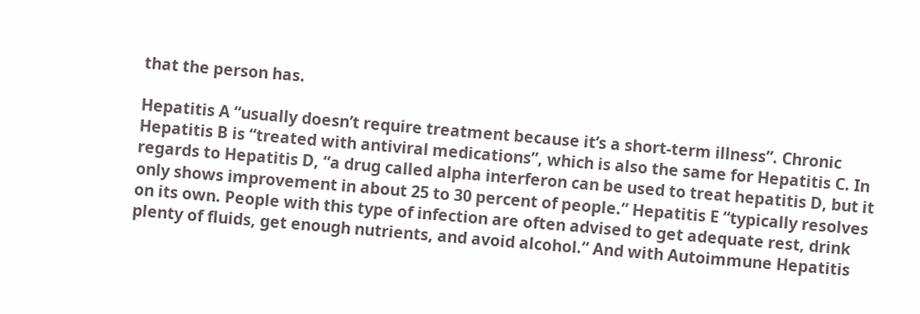that the person has.

Hepatitis A “usually doesn’t require treatment because it’s a short-term illness”. Chronic Hepatitis B is “treated with antiviral medications”, which is also the same for Hepatitis C. In regards to Hepatitis D, “a drug called alpha interferon can be used to treat hepatitis D, but it only shows improvement in about 25 to 30 percent of people.” Hepatitis E “typically resolves on its own. People with this type of infection are often advised to get adequate rest, drink plenty of fluids, get enough nutrients, and avoid alcohol.” And with Autoimmune Hepatitis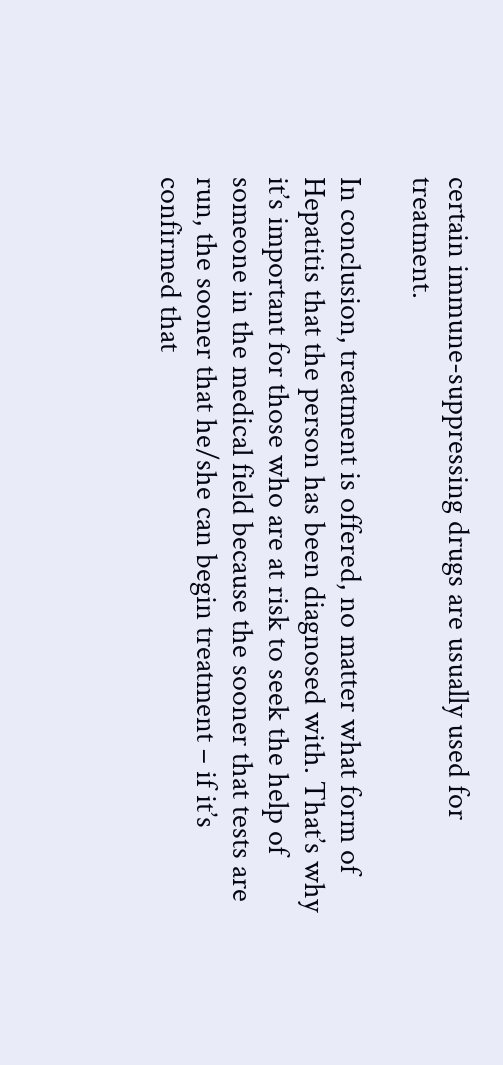certain immune-suppressing drugs are usually used for treatment.

In conclusion, treatment is offered, no matter what form of Hepatitis that the person has been diagnosed with. That’s why it’s important for those who are at risk to seek the help of someone in the medical field because the sooner that tests are run, the sooner that he/she can begin treatment – if it’s confirmed that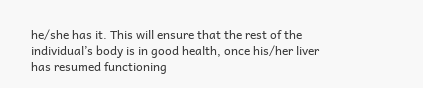he/she has it. This will ensure that the rest of the individual’s body is in good health, once his/her liver has resumed functioning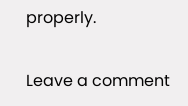properly.

Leave a comment